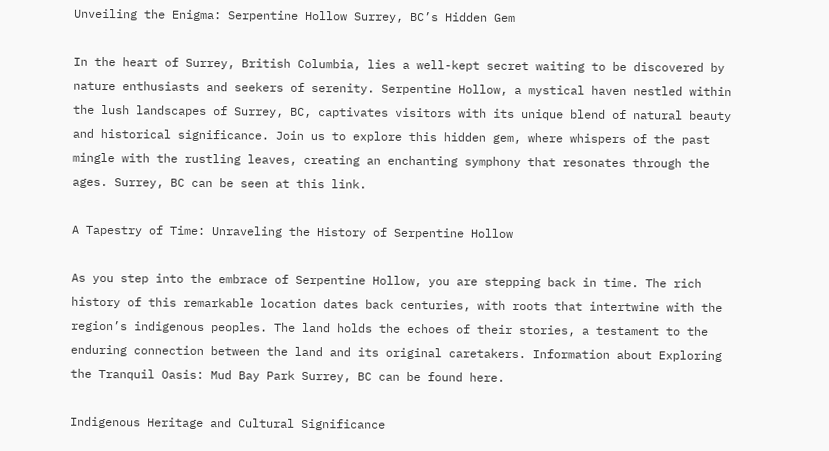Unveiling the Enigma: Serpentine Hollow Surrey, BC’s Hidden Gem

In the heart of Surrey, British Columbia, lies a well-kept secret waiting to be discovered by nature enthusiasts and seekers of serenity. Serpentine Hollow, a mystical haven nestled within the lush landscapes of Surrey, BC, captivates visitors with its unique blend of natural beauty and historical significance. Join us to explore this hidden gem, where whispers of the past mingle with the rustling leaves, creating an enchanting symphony that resonates through the ages. Surrey, BC can be seen at this link.

A Tapestry of Time: Unraveling the History of Serpentine Hollow

As you step into the embrace of Serpentine Hollow, you are stepping back in time. The rich history of this remarkable location dates back centuries, with roots that intertwine with the region’s indigenous peoples. The land holds the echoes of their stories, a testament to the enduring connection between the land and its original caretakers. Information about Exploring the Tranquil Oasis: Mud Bay Park Surrey, BC can be found here.

Indigenous Heritage and Cultural Significance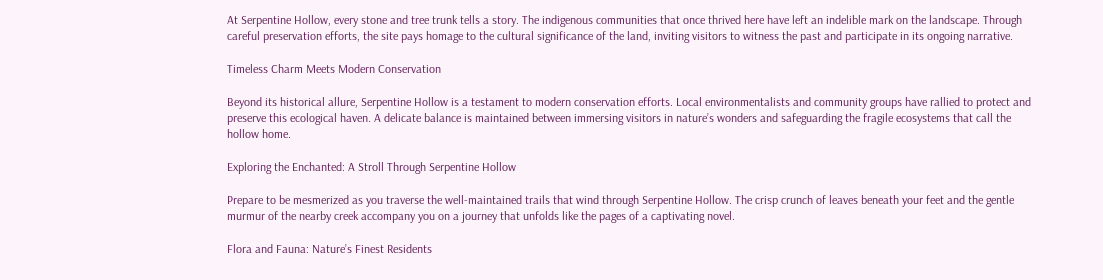At Serpentine Hollow, every stone and tree trunk tells a story. The indigenous communities that once thrived here have left an indelible mark on the landscape. Through careful preservation efforts, the site pays homage to the cultural significance of the land, inviting visitors to witness the past and participate in its ongoing narrative.

Timeless Charm Meets Modern Conservation

Beyond its historical allure, Serpentine Hollow is a testament to modern conservation efforts. Local environmentalists and community groups have rallied to protect and preserve this ecological haven. A delicate balance is maintained between immersing visitors in nature’s wonders and safeguarding the fragile ecosystems that call the hollow home.

Exploring the Enchanted: A Stroll Through Serpentine Hollow

Prepare to be mesmerized as you traverse the well-maintained trails that wind through Serpentine Hollow. The crisp crunch of leaves beneath your feet and the gentle murmur of the nearby creek accompany you on a journey that unfolds like the pages of a captivating novel.

Flora and Fauna: Nature’s Finest Residents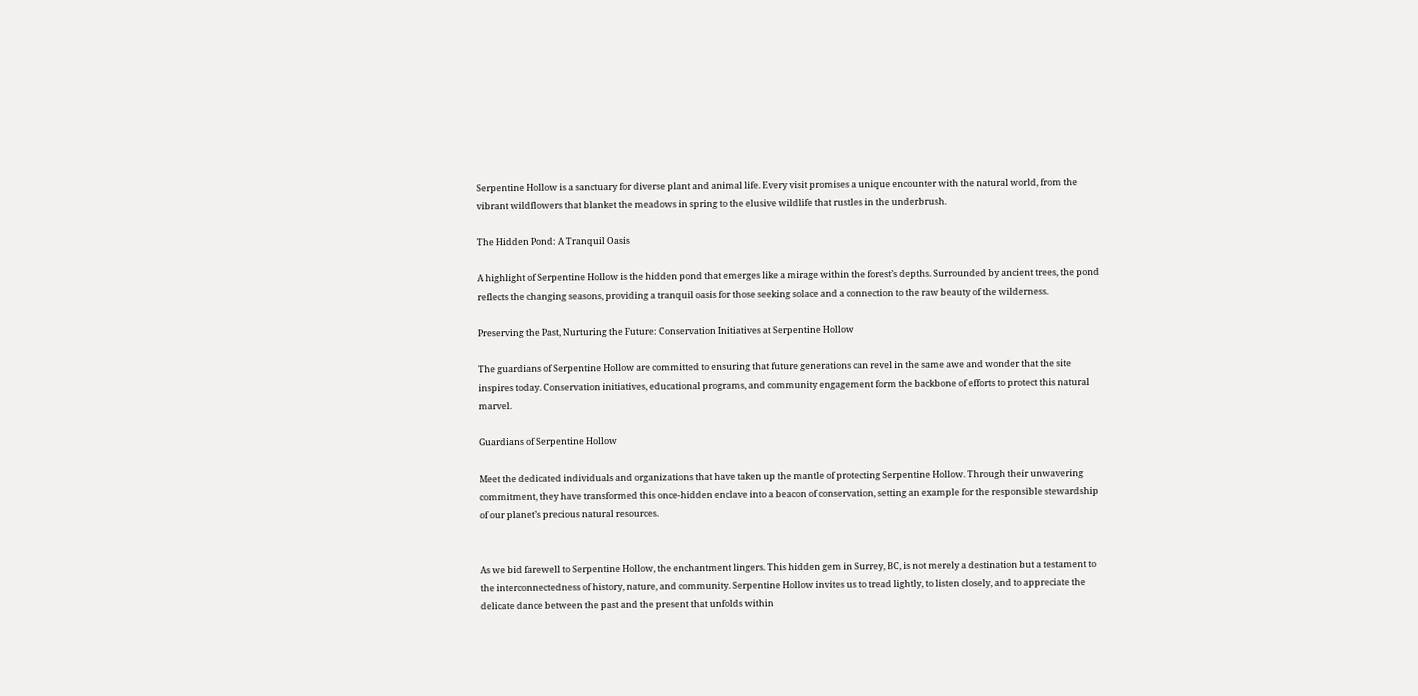Serpentine Hollow is a sanctuary for diverse plant and animal life. Every visit promises a unique encounter with the natural world, from the vibrant wildflowers that blanket the meadows in spring to the elusive wildlife that rustles in the underbrush.

The Hidden Pond: A Tranquil Oasis

A highlight of Serpentine Hollow is the hidden pond that emerges like a mirage within the forest’s depths. Surrounded by ancient trees, the pond reflects the changing seasons, providing a tranquil oasis for those seeking solace and a connection to the raw beauty of the wilderness.

Preserving the Past, Nurturing the Future: Conservation Initiatives at Serpentine Hollow

The guardians of Serpentine Hollow are committed to ensuring that future generations can revel in the same awe and wonder that the site inspires today. Conservation initiatives, educational programs, and community engagement form the backbone of efforts to protect this natural marvel.

Guardians of Serpentine Hollow

Meet the dedicated individuals and organizations that have taken up the mantle of protecting Serpentine Hollow. Through their unwavering commitment, they have transformed this once-hidden enclave into a beacon of conservation, setting an example for the responsible stewardship of our planet’s precious natural resources.


As we bid farewell to Serpentine Hollow, the enchantment lingers. This hidden gem in Surrey, BC, is not merely a destination but a testament to the interconnectedness of history, nature, and community. Serpentine Hollow invites us to tread lightly, to listen closely, and to appreciate the delicate dance between the past and the present that unfolds within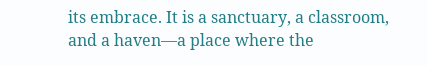its embrace. It is a sanctuary, a classroom, and a haven—a place where the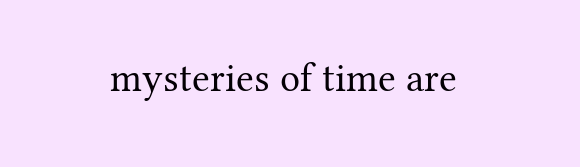mysteries of time are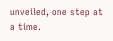unveiled, one step at a time.